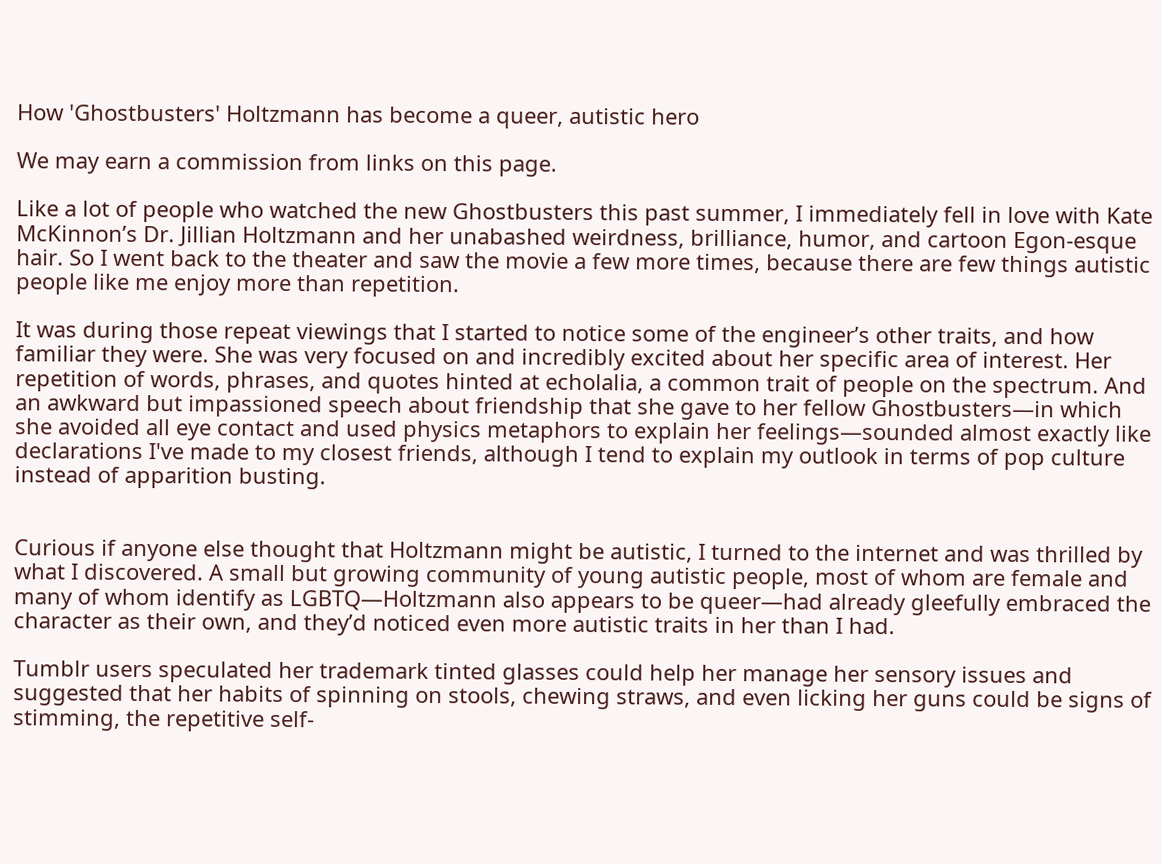How 'Ghostbusters' Holtzmann has become a queer, autistic hero

We may earn a commission from links on this page.

Like a lot of people who watched the new Ghostbusters this past summer, I immediately fell in love with Kate McKinnon’s Dr. Jillian Holtzmann and her unabashed weirdness, brilliance, humor, and cartoon Egon-esque hair. So I went back to the theater and saw the movie a few more times, because there are few things autistic people like me enjoy more than repetition.

It was during those repeat viewings that I started to notice some of the engineer’s other traits, and how familiar they were. She was very focused on and incredibly excited about her specific area of interest. Her repetition of words, phrases, and quotes hinted at echolalia, a common trait of people on the spectrum. And an awkward but impassioned speech about friendship that she gave to her fellow Ghostbusters—in which she avoided all eye contact and used physics metaphors to explain her feelings—sounded almost exactly like declarations I've made to my closest friends, although I tend to explain my outlook in terms of pop culture instead of apparition busting.


Curious if anyone else thought that Holtzmann might be autistic, I turned to the internet and was thrilled by what I discovered. A small but growing community of young autistic people, most of whom are female and many of whom identify as LGBTQ—Holtzmann also appears to be queer—had already gleefully embraced the character as their own, and they’d noticed even more autistic traits in her than I had.

Tumblr users speculated her trademark tinted glasses could help her manage her sensory issues and suggested that her habits of spinning on stools, chewing straws, and even licking her guns could be signs of stimming, the repetitive self-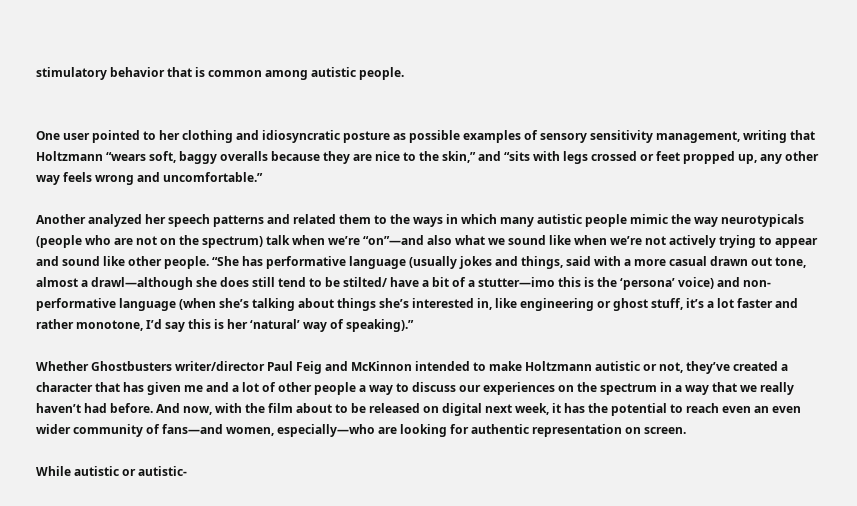stimulatory behavior that is common among autistic people.


One user pointed to her clothing and idiosyncratic posture as possible examples of sensory sensitivity management, writing that Holtzmann “wears soft, baggy overalls because they are nice to the skin,” and “sits with legs crossed or feet propped up, any other way feels wrong and uncomfortable.”

Another analyzed her speech patterns and related them to the ways in which many autistic people mimic the way neurotypicals (people who are not on the spectrum) talk when we’re “on”—and also what we sound like when we’re not actively trying to appear and sound like other people. “She has performative language (usually jokes and things, said with a more casual drawn out tone, almost a drawl—although she does still tend to be stilted/ have a bit of a stutter—imo this is the ‘persona’ voice) and non-performative language (when she’s talking about things she’s interested in, like engineering or ghost stuff, it’s a lot faster and rather monotone, I’d say this is her ‘natural’ way of speaking).”

Whether Ghostbusters writer/director Paul Feig and McKinnon intended to make Holtzmann autistic or not, they’ve created a character that has given me and a lot of other people a way to discuss our experiences on the spectrum in a way that we really haven’t had before. And now, with the film about to be released on digital next week, it has the potential to reach even an even wider community of fans—and women, especially—who are looking for authentic representation on screen.

While autistic or autistic-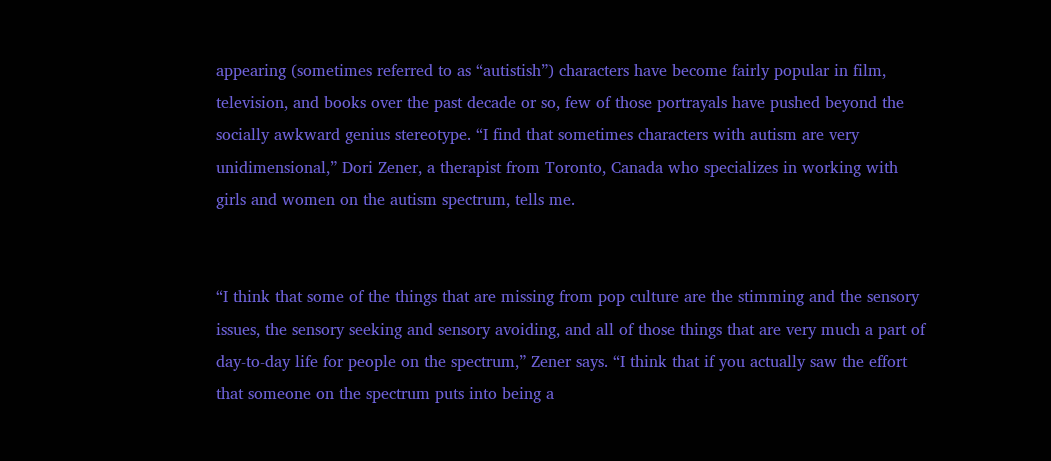appearing (sometimes referred to as “autistish”) characters have become fairly popular in film, television, and books over the past decade or so, few of those portrayals have pushed beyond the socially awkward genius stereotype. “I find that sometimes characters with autism are very unidimensional,” Dori Zener, a therapist from Toronto, Canada who specializes in working with girls and women on the autism spectrum, tells me.


“I think that some of the things that are missing from pop culture are the stimming and the sensory issues, the sensory seeking and sensory avoiding, and all of those things that are very much a part of day-to-day life for people on the spectrum,” Zener says. “I think that if you actually saw the effort that someone on the spectrum puts into being a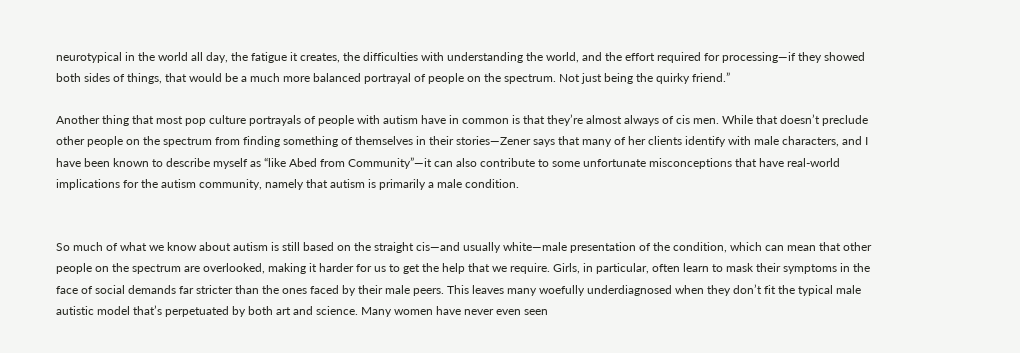neurotypical in the world all day, the fatigue it creates, the difficulties with understanding the world, and the effort required for processing—if they showed both sides of things, that would be a much more balanced portrayal of people on the spectrum. Not just being the quirky friend.”

Another thing that most pop culture portrayals of people with autism have in common is that they’re almost always of cis men. While that doesn’t preclude other people on the spectrum from finding something of themselves in their stories—Zener says that many of her clients identify with male characters, and I have been known to describe myself as “like Abed from Community”—it can also contribute to some unfortunate misconceptions that have real-world implications for the autism community, namely that autism is primarily a male condition.


So much of what we know about autism is still based on the straight cis—and usually white—male presentation of the condition, which can mean that other people on the spectrum are overlooked, making it harder for us to get the help that we require. Girls, in particular, often learn to mask their symptoms in the face of social demands far stricter than the ones faced by their male peers. This leaves many woefully underdiagnosed when they don’t fit the typical male autistic model that’s perpetuated by both art and science. Many women have never even seen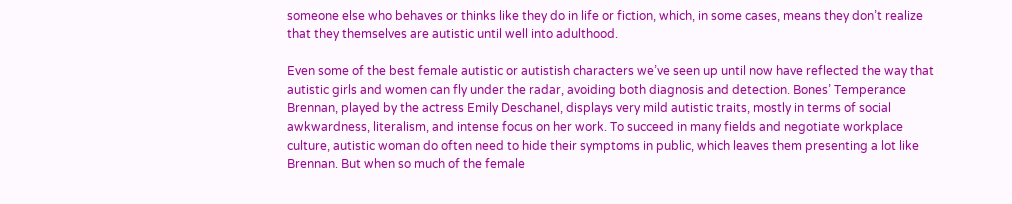someone else who behaves or thinks like they do in life or fiction, which, in some cases, means they don’t realize that they themselves are autistic until well into adulthood.

Even some of the best female autistic or autistish characters we’ve seen up until now have reflected the way that autistic girls and women can fly under the radar, avoiding both diagnosis and detection. Bones’ Temperance Brennan, played by the actress Emily Deschanel, displays very mild autistic traits, mostly in terms of social awkwardness, literalism, and intense focus on her work. To succeed in many fields and negotiate workplace culture, autistic woman do often need to hide their symptoms in public, which leaves them presenting a lot like Brennan. But when so much of the female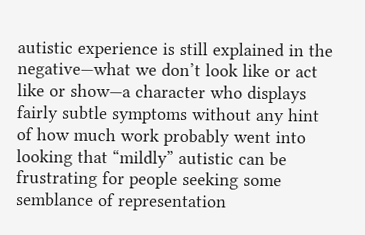autistic experience is still explained in the negative—what we don’t look like or act like or show—a character who displays fairly subtle symptoms without any hint of how much work probably went into looking that “mildly” autistic can be frustrating for people seeking some semblance of representation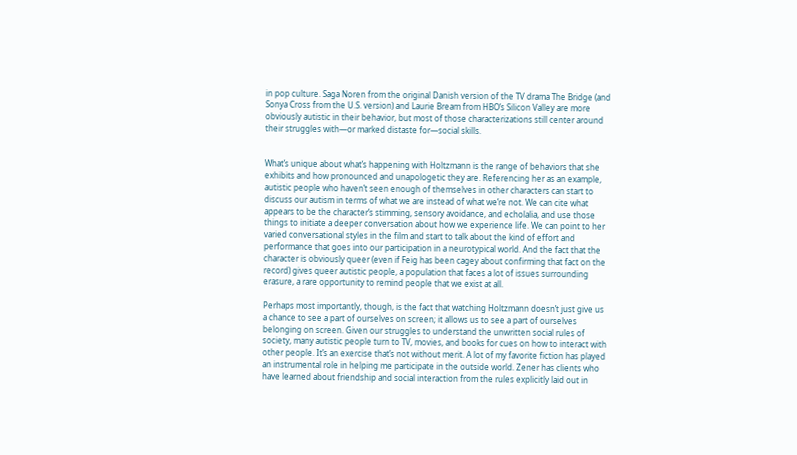in pop culture. Saga Noren from the original Danish version of the TV drama The Bridge (and Sonya Cross from the U.S. version) and Laurie Bream from HBO’s Silicon Valley are more obviously autistic in their behavior, but most of those characterizations still center around their struggles with—or marked distaste for—social skills.


What’s unique about what’s happening with Holtzmann is the range of behaviors that she exhibits and how pronounced and unapologetic they are. Referencing her as an example, autistic people who haven’t seen enough of themselves in other characters can start to discuss our autism in terms of what we are instead of what we’re not. We can cite what appears to be the character’s stimming, sensory avoidance, and echolalia, and use those things to initiate a deeper conversation about how we experience life. We can point to her varied conversational styles in the film and start to talk about the kind of effort and performance that goes into our participation in a neurotypical world. And the fact that the character is obviously queer (even if Feig has been cagey about confirming that fact on the record) gives queer autistic people, a population that faces a lot of issues surrounding erasure, a rare opportunity to remind people that we exist at all.

Perhaps most importantly, though, is the fact that watching Holtzmann doesn’t just give us a chance to see a part of ourselves on screen; it allows us to see a part of ourselves belonging on screen. Given our struggles to understand the unwritten social rules of society, many autistic people turn to TV, movies, and books for cues on how to interact with other people. It’s an exercise that’s not without merit. A lot of my favorite fiction has played an instrumental role in helping me participate in the outside world. Zener has clients who have learned about friendship and social interaction from the rules explicitly laid out in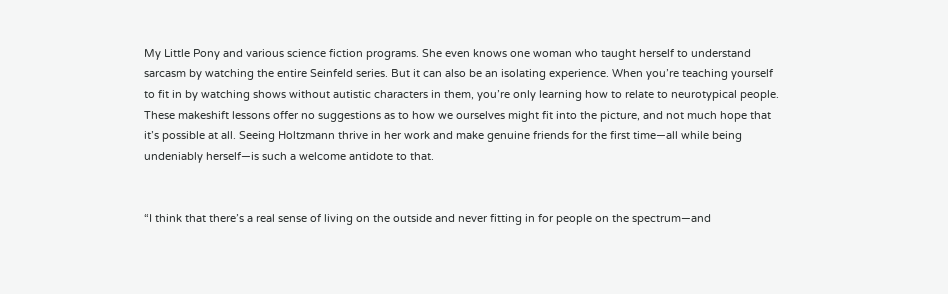My Little Pony and various science fiction programs. She even knows one woman who taught herself to understand sarcasm by watching the entire Seinfeld series. But it can also be an isolating experience. When you’re teaching yourself to fit in by watching shows without autistic characters in them, you’re only learning how to relate to neurotypical people. These makeshift lessons offer no suggestions as to how we ourselves might fit into the picture, and not much hope that it’s possible at all. Seeing Holtzmann thrive in her work and make genuine friends for the first time—all while being undeniably herself—is such a welcome antidote to that.


“I think that there’s a real sense of living on the outside and never fitting in for people on the spectrum—and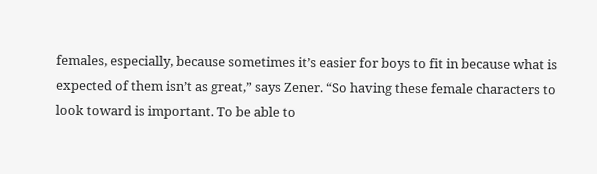females, especially, because sometimes it’s easier for boys to fit in because what is expected of them isn’t as great,” says Zener. “So having these female characters to look toward is important. To be able to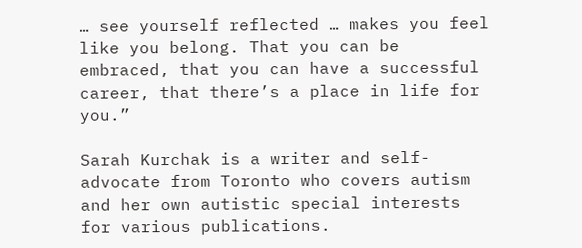… see yourself reflected … makes you feel like you belong. That you can be embraced, that you can have a successful career, that there’s a place in life for you.”

Sarah Kurchak is a writer and self-advocate from Toronto who covers autism and her own autistic special interests for various publications.